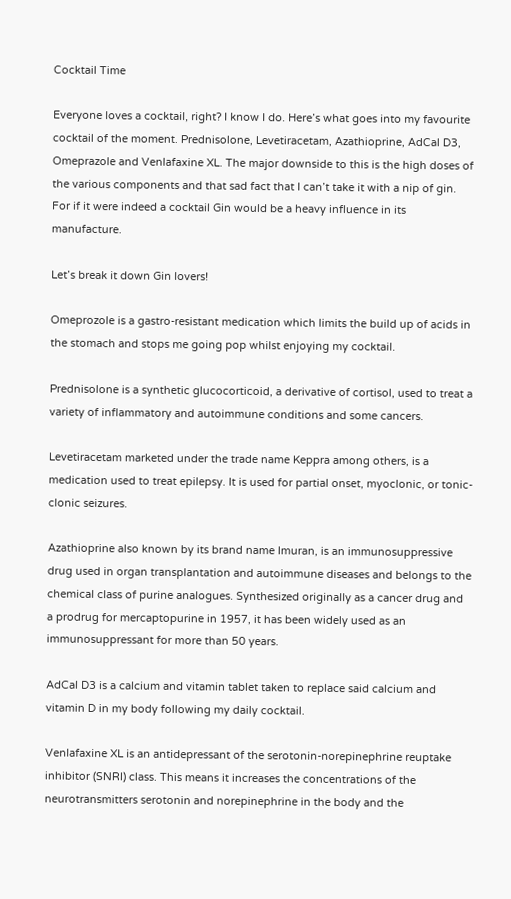Cocktail Time

Everyone loves a cocktail, right? I know I do. Here’s what goes into my favourite cocktail of the moment. Prednisolone, Levetiracetam, Azathioprine, AdCal D3, Omeprazole and Venlafaxine XL. The major downside to this is the high doses of the various components and that sad fact that I can’t take it with a nip of gin. For if it were indeed a cocktail Gin would be a heavy influence in its manufacture.

Let’s break it down Gin lovers!

Omeprozole is a gastro-resistant medication which limits the build up of acids in the stomach and stops me going pop whilst enjoying my cocktail.

Prednisolone is a synthetic glucocorticoid, a derivative of cortisol, used to treat a variety of inflammatory and autoimmune conditions and some cancers.

Levetiracetam marketed under the trade name Keppra among others, is a medication used to treat epilepsy. It is used for partial onset, myoclonic, or tonic-clonic seizures.

Azathioprine also known by its brand name Imuran, is an immunosuppressive drug used in organ transplantation and autoimmune diseases and belongs to the chemical class of purine analogues. Synthesized originally as a cancer drug and a prodrug for mercaptopurine in 1957, it has been widely used as an immunosuppressant for more than 50 years.

AdCal D3 is a calcium and vitamin tablet taken to replace said calcium and vitamin D in my body following my daily cocktail.

Venlafaxine XL is an antidepressant of the serotonin-norepinephrine reuptake inhibitor (SNRI) class. This means it increases the concentrations of the neurotransmitters serotonin and norepinephrine in the body and the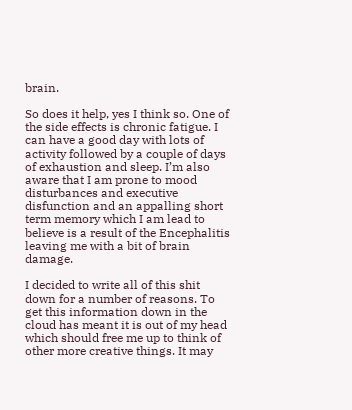brain.

So does it help, yes I think so. One of the side effects is chronic fatigue. I can have a good day with lots of activity followed by a couple of days of exhaustion and sleep. I’m also aware that I am prone to mood disturbances and executive disfunction and an appalling short term memory which I am lead to believe is a result of the Encephalitis leaving me with a bit of brain damage.

I decided to write all of this shit down for a number of reasons. To get this information down in the cloud has meant it is out of my head which should free me up to think of other more creative things. It may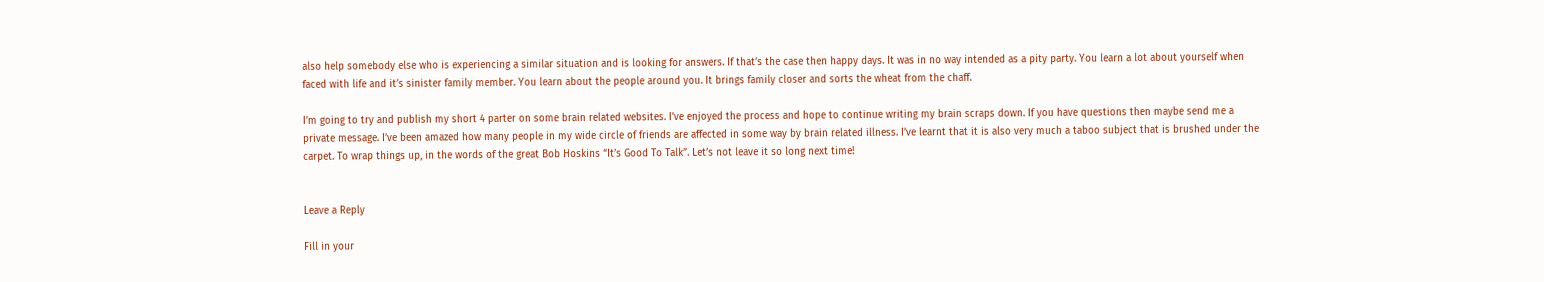also help somebody else who is experiencing a similar situation and is looking for answers. If that’s the case then happy days. It was in no way intended as a pity party. You learn a lot about yourself when faced with life and it’s sinister family member. You learn about the people around you. It brings family closer and sorts the wheat from the chaff.

I’m going to try and publish my short 4 parter on some brain related websites. I’ve enjoyed the process and hope to continue writing my brain scraps down. If you have questions then maybe send me a private message. I’ve been amazed how many people in my wide circle of friends are affected in some way by brain related illness. I’ve learnt that it is also very much a taboo subject that is brushed under the carpet. To wrap things up, in the words of the great Bob Hoskins “It’s Good To Talk”. Let’s not leave it so long next time!


Leave a Reply

Fill in your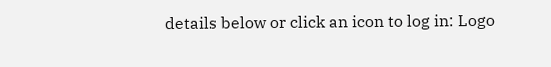details below or click an icon to log in: Logo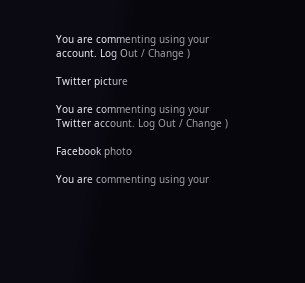You are commenting using your account. Log Out / Change )

Twitter picture

You are commenting using your Twitter account. Log Out / Change )

Facebook photo

You are commenting using your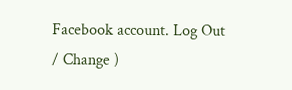Facebook account. Log Out / Change )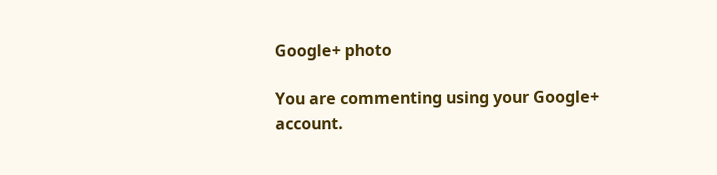Google+ photo

You are commenting using your Google+ account.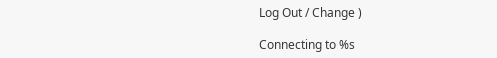Log Out / Change )

Connecting to %s